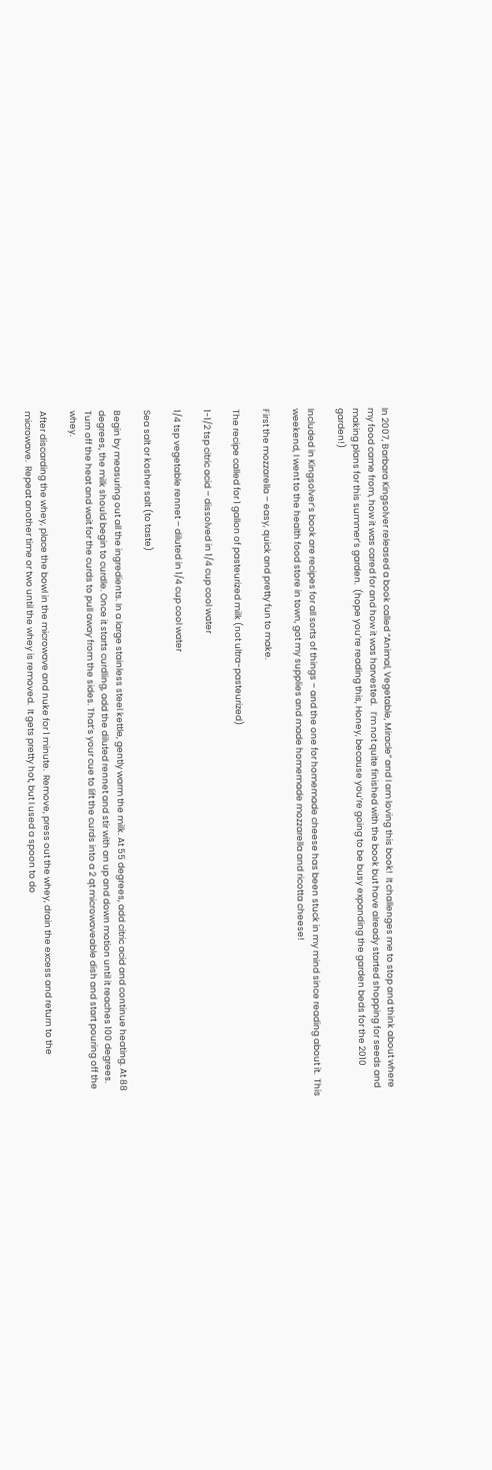In 2007, Barbara Kingsolver released a book called “Animal, Vegetable, Miracle” and I am loving this book!  It challenges me to stop and think about where my food came from, how it was cared for and how it was harvested.   I’m not quite finished with the book but have already started shopping for seeds and making plans for this summer’s garden.  (hope you’re reading this, Honey, because you’re going to be busy expanding the garden beds for the 2010 garden!)

Included in Kingsolver’s book are recipes for all sorts of things – and the one for homemade cheese has been stuck in my mind since reading about it.  This weekend, I went to the health food store in town, got my supplies and made homemade mozzarella and ricotta cheese!

First the mozzarella – easy, quick and pretty fun to make.

The recipe called for 1 gallon of pasteurized milk (not ultra-pasteurized)

1-1/2 tsp citric acid – dissolved in 1/4 cup cool water

1/4 tsp vegetable rennet – diluted in 1/4 cup cool water

Sea salt or kosher salt (to taste)

Begin by measuring out all the ingredients. In a large stainless steel kettle, gently warm the milk. At 55 degrees, add citric acid and continue heating. At 88 degrees, the milk should begin to curdle. Once it starts curdling, add the diluted rennet and stir with an up and down motion until it reaches 100 degrees. Turn off the heat and wait for the curds to pull away from the sides. That’s your cue to lift the curds into a 2 qt microwaveable dish and start pouring off the whey.

After discarding the whey, place the bowl in the microwave and nuke for 1 minute.  Remove, press out the whey, drain the excess and return to the microwave.  Repeat another time or two until the whey is removed.  It gets pretty hot, but I used a spoon to do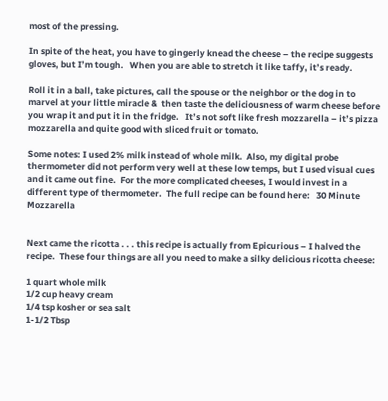most of the pressing.

In spite of the heat, you have to gingerly knead the cheese – the recipe suggests gloves, but I’m tough.   When you are able to stretch it like taffy, it’s ready.

Roll it in a ball, take pictures, call the spouse or the neighbor or the dog in to marvel at your little miracle &  then taste the deliciousness of warm cheese before you wrap it and put it in the fridge.   It’s not soft like fresh mozzarella – it’s pizza mozzarella and quite good with sliced fruit or tomato.

Some notes: I used 2% milk instead of whole milk.  Also, my digital probe thermometer did not perform very well at these low temps, but I used visual cues and it came out fine.  For the more complicated cheeses, I would invest in a different type of thermometer.  The full recipe can be found here:   30 Minute Mozzarella


Next came the ricotta . . . this recipe is actually from Epicurious – I halved the recipe.  These four things are all you need to make a silky delicious ricotta cheese:

1 quart whole milk
1/2 cup heavy cream
1/4 tsp kosher or sea salt
1-1/2 Tbsp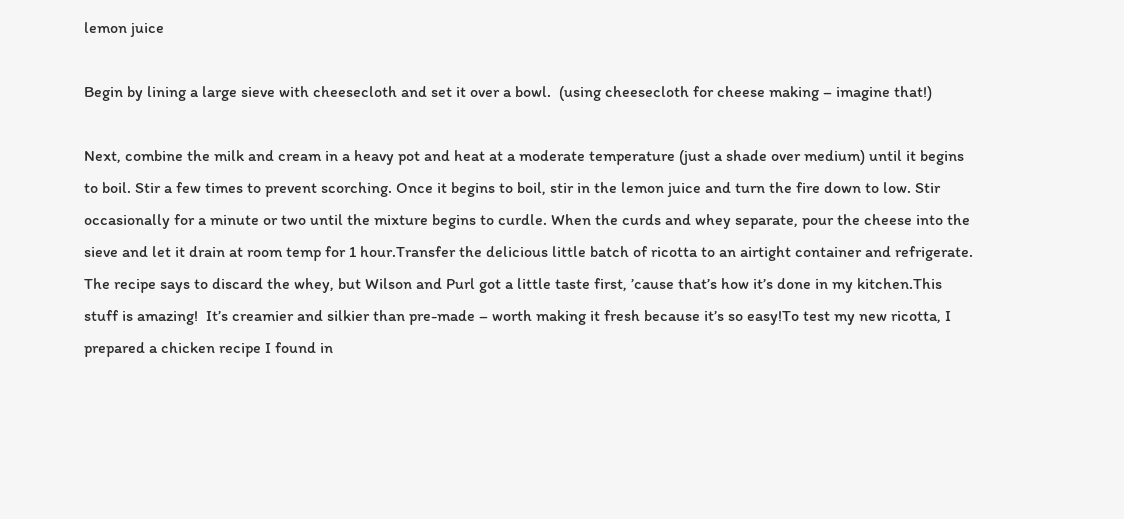lemon juice

Begin by lining a large sieve with cheesecloth and set it over a bowl.  (using cheesecloth for cheese making – imagine that!)

Next, combine the milk and cream in a heavy pot and heat at a moderate temperature (just a shade over medium) until it begins to boil. Stir a few times to prevent scorching. Once it begins to boil, stir in the lemon juice and turn the fire down to low. Stir occasionally for a minute or two until the mixture begins to curdle. When the curds and whey separate, pour the cheese into the sieve and let it drain at room temp for 1 hour.Transfer the delicious little batch of ricotta to an airtight container and refrigerate.   The recipe says to discard the whey, but Wilson and Purl got a little taste first, ’cause that’s how it’s done in my kitchen.This stuff is amazing!  It’s creamier and silkier than pre-made – worth making it fresh because it’s so easy!To test my new ricotta, I prepared a chicken recipe I found in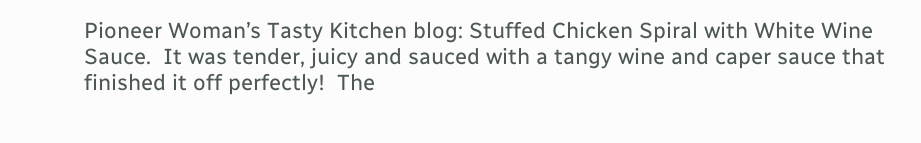Pioneer Woman’s Tasty Kitchen blog: Stuffed Chicken Spiral with White Wine Sauce.  It was tender, juicy and sauced with a tangy wine and caper sauce that finished it off perfectly!  The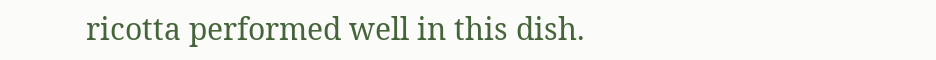ricotta performed well in this dish.